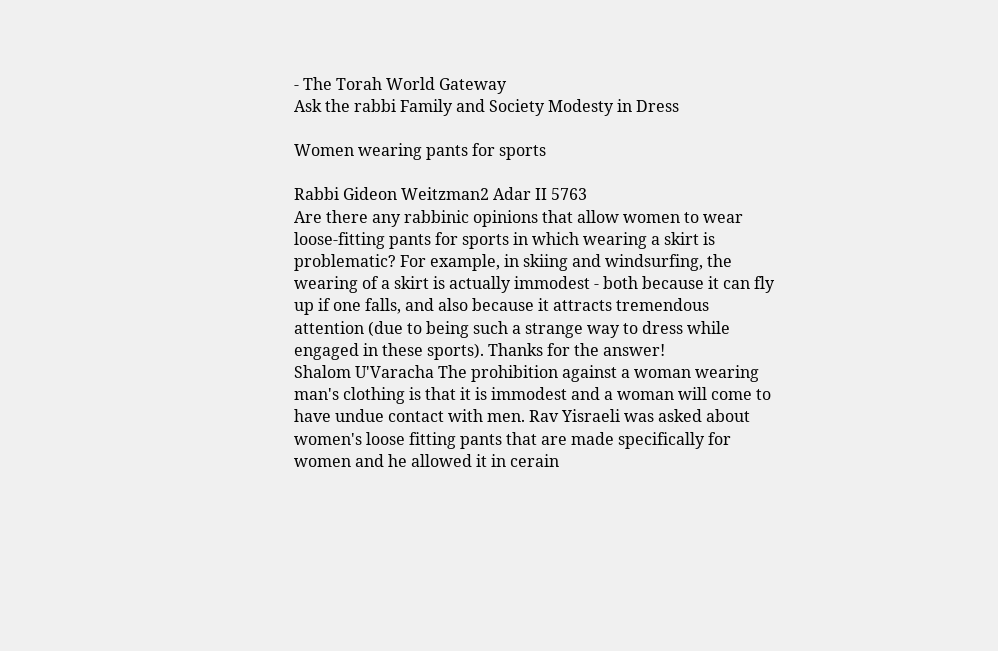- The Torah World Gateway
Ask the rabbi Family and Society Modesty in Dress

Women wearing pants for sports

Rabbi Gideon Weitzman2 Adar II 5763
Are there any rabbinic opinions that allow women to wear loose-fitting pants for sports in which wearing a skirt is problematic? For example, in skiing and windsurfing, the wearing of a skirt is actually immodest - both because it can fly up if one falls, and also because it attracts tremendous attention (due to being such a strange way to dress while engaged in these sports). Thanks for the answer!
Shalom U'Varacha The prohibition against a woman wearing man's clothing is that it is immodest and a woman will come to have undue contact with men. Rav Yisraeli was asked about women's loose fitting pants that are made specifically for women and he allowed it in cerain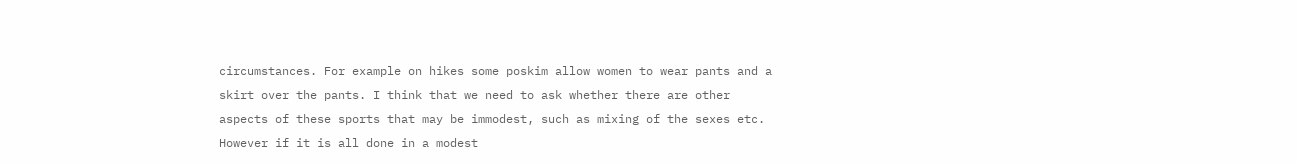circumstances. For example on hikes some poskim allow women to wear pants and a skirt over the pants. I think that we need to ask whether there are other aspects of these sports that may be immodest, such as mixing of the sexes etc. However if it is all done in a modest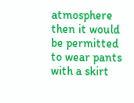atmosphere then it would be permitted to wear pants with a skirt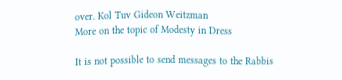over. Kol Tuv Gideon Weitzman
More on the topic of Modesty in Dress

It is not possible to send messages to the Rabbis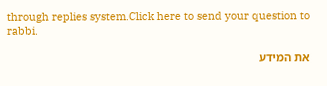through replies system.Click here to send your question to rabbi.

את המידע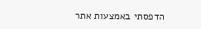הדפסתי באמצעות אתר